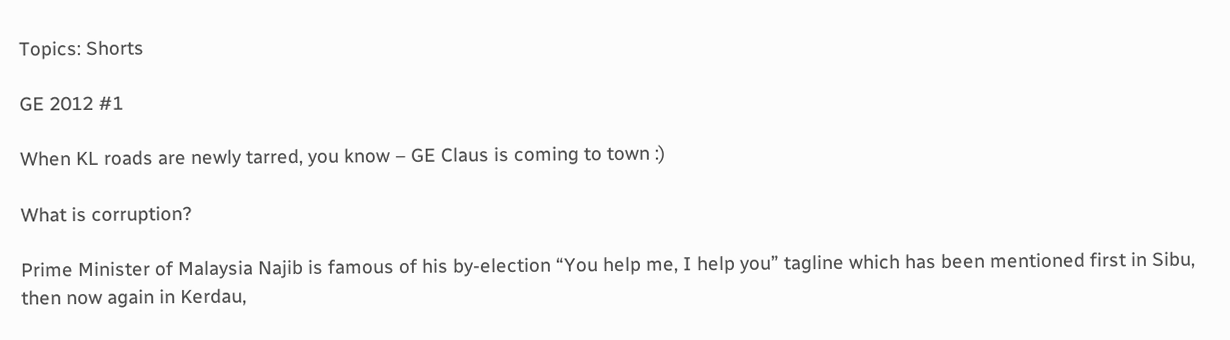Topics: Shorts

GE 2012 #1

When KL roads are newly tarred, you know – GE Claus is coming to town :)

What is corruption?

Prime Minister of Malaysia Najib is famous of his by-election “You help me, I help you” tagline which has been mentioned first in Sibu, then now again in Kerdau,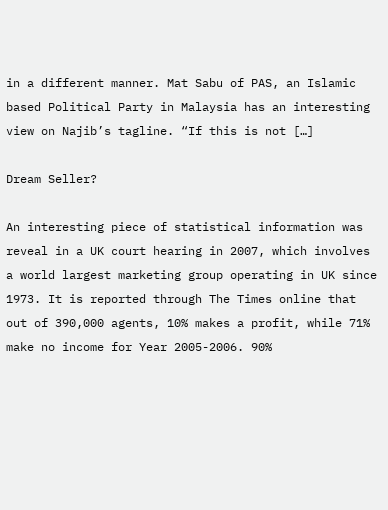in a different manner. Mat Sabu of PAS, an Islamic based Political Party in Malaysia has an interesting view on Najib’s tagline. “If this is not […]

Dream Seller?

An interesting piece of statistical information was reveal in a UK court hearing in 2007, which involves a world largest marketing group operating in UK since 1973. It is reported through The Times online that out of 390,000 agents, 10% makes a profit, while 71% make no income for Year 2005-2006. 90%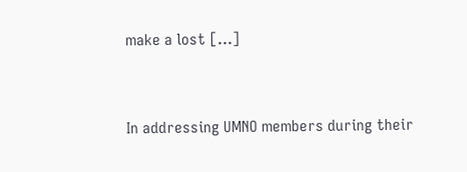make a lost […]


In addressing UMNO members during their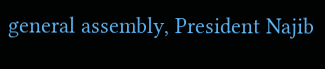general assembly, President Najib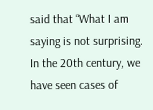said that “What I am saying is not surprising. In the 20th century, we have seen cases of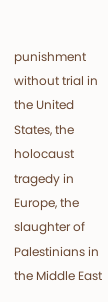punishment without trial in the United States, the holocaust tragedy in Europe, the slaughter of Palestinians in the Middle East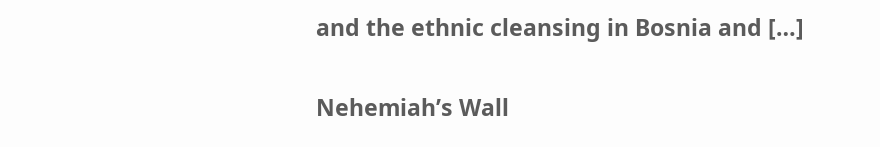and the ethnic cleansing in Bosnia and […]

Nehemiah’s Wall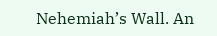Nehemiah’s Wall. An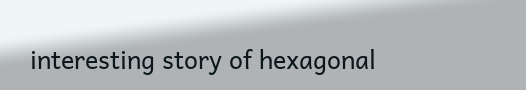interesting story of hexagonal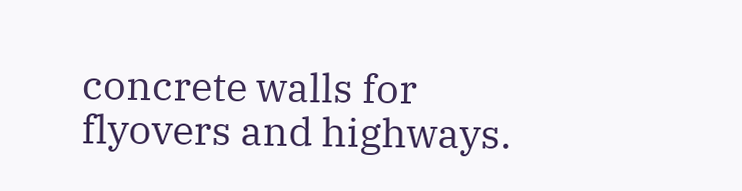concrete walls for flyovers and highways.